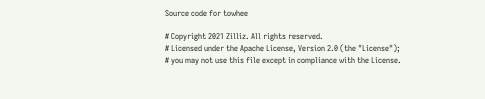Source code for towhee

# Copyright 2021 Zilliz. All rights reserved.
# Licensed under the Apache License, Version 2.0 (the "License");
# you may not use this file except in compliance with the License.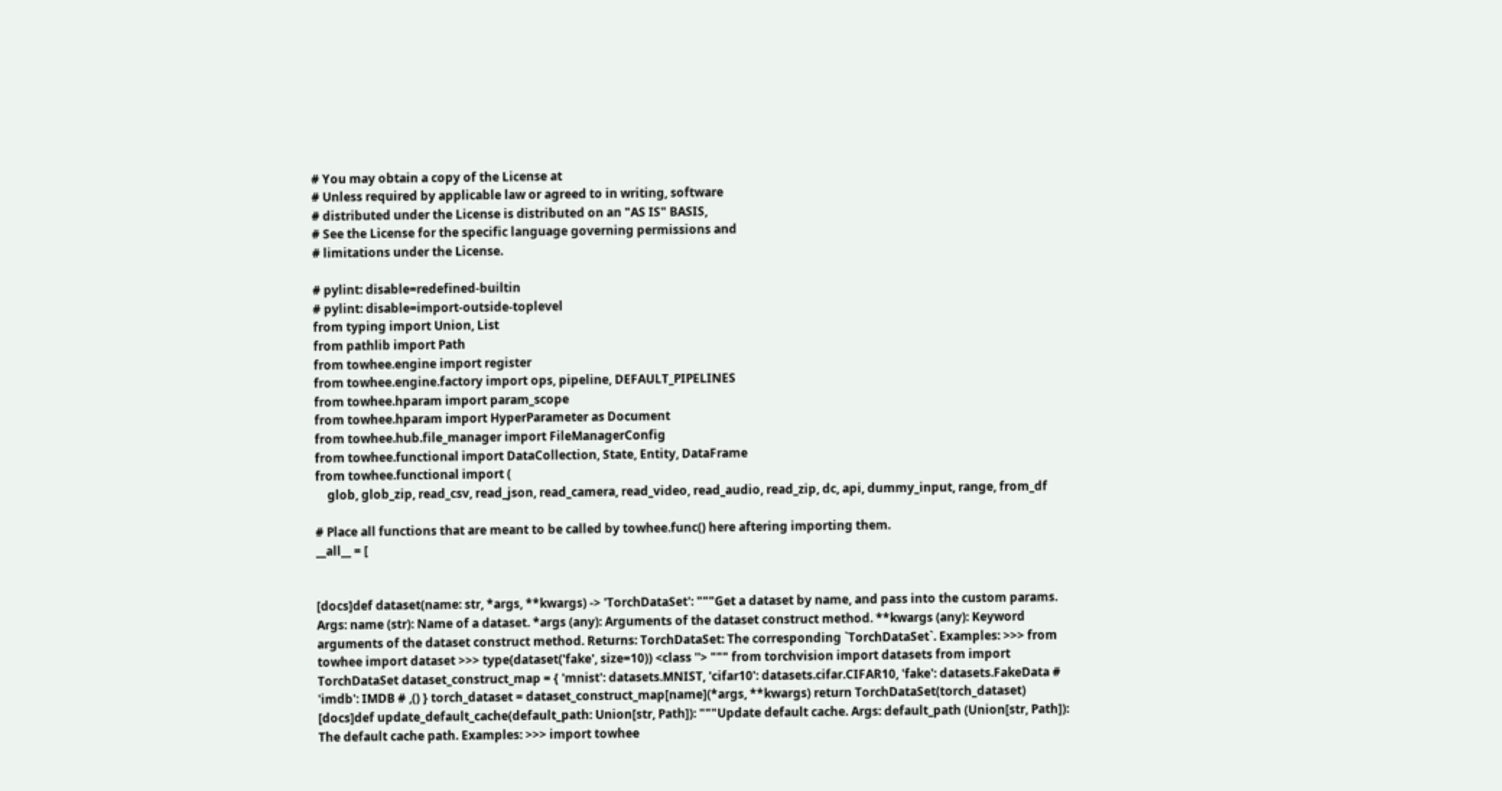# You may obtain a copy of the License at
# Unless required by applicable law or agreed to in writing, software
# distributed under the License is distributed on an "AS IS" BASIS,
# See the License for the specific language governing permissions and
# limitations under the License.

# pylint: disable=redefined-builtin
# pylint: disable=import-outside-toplevel
from typing import Union, List
from pathlib import Path
from towhee.engine import register
from towhee.engine.factory import ops, pipeline, DEFAULT_PIPELINES
from towhee.hparam import param_scope
from towhee.hparam import HyperParameter as Document
from towhee.hub.file_manager import FileManagerConfig
from towhee.functional import DataCollection, State, Entity, DataFrame
from towhee.functional import (
    glob, glob_zip, read_csv, read_json, read_camera, read_video, read_audio, read_zip, dc, api, dummy_input, range, from_df

# Place all functions that are meant to be called by towhee.func() here aftering importing them.
__all__ = [


[docs]def dataset(name: str, *args, **kwargs) -> 'TorchDataSet': """Get a dataset by name, and pass into the custom params. Args: name (str): Name of a dataset. *args (any): Arguments of the dataset construct method. **kwargs (any): Keyword arguments of the dataset construct method. Returns: TorchDataSet: The corresponding `TorchDataSet`. Examples: >>> from towhee import dataset >>> type(dataset('fake', size=10)) <class ''> """ from torchvision import datasets from import TorchDataSet dataset_construct_map = { 'mnist': datasets.MNIST, 'cifar10': datasets.cifar.CIFAR10, 'fake': datasets.FakeData # 'imdb': IMDB # ,() } torch_dataset = dataset_construct_map[name](*args, **kwargs) return TorchDataSet(torch_dataset)
[docs]def update_default_cache(default_path: Union[str, Path]): """Update default cache. Args: default_path (Union[str, Path]): The default cache path. Examples: >>> import towhee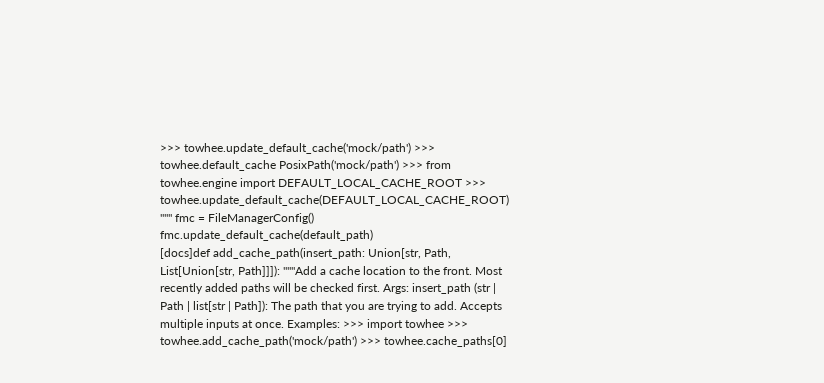>>> towhee.update_default_cache('mock/path') >>> towhee.default_cache PosixPath('mock/path') >>> from towhee.engine import DEFAULT_LOCAL_CACHE_ROOT >>> towhee.update_default_cache(DEFAULT_LOCAL_CACHE_ROOT) """ fmc = FileManagerConfig() fmc.update_default_cache(default_path)
[docs]def add_cache_path(insert_path: Union[str, Path, List[Union[str, Path]]]): """Add a cache location to the front. Most recently added paths will be checked first. Args: insert_path (str | Path | list[str | Path]): The path that you are trying to add. Accepts multiple inputs at once. Examples: >>> import towhee >>> towhee.add_cache_path('mock/path') >>> towhee.cache_paths[0]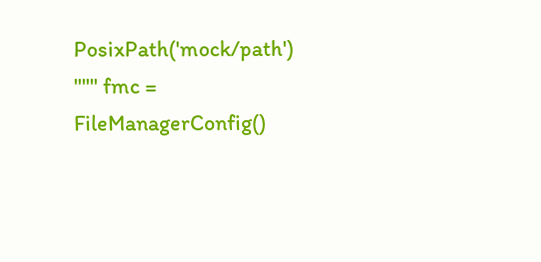PosixPath('mock/path') """ fmc = FileManagerConfig()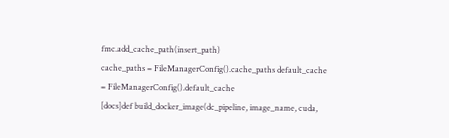fmc.add_cache_path(insert_path)
cache_paths = FileManagerConfig().cache_paths default_cache = FileManagerConfig().default_cache
[docs]def build_docker_image(dc_pipeline, image_name, cuda,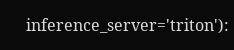inference_server='triton'):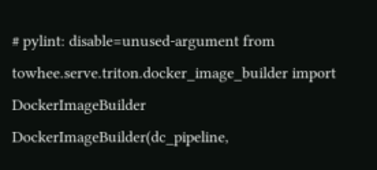# pylint: disable=unused-argument from towhee.serve.triton.docker_image_builder import DockerImageBuilder DockerImageBuilder(dc_pipeline,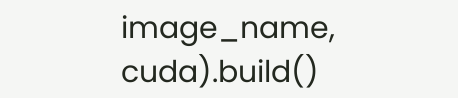image_name, cuda).build()